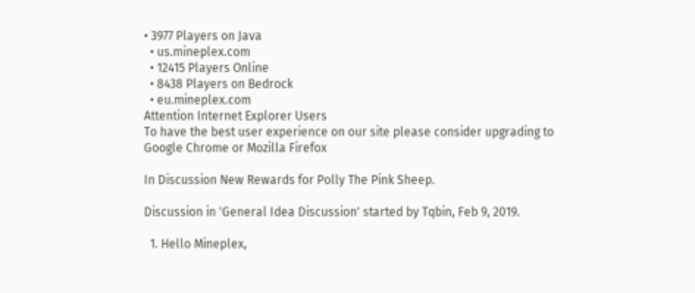• 3977 Players on Java
  • us.mineplex.com
  • 12415 Players Online
  • 8438 Players on Bedrock
  • eu.mineplex.com
Attention Internet Explorer Users
To have the best user experience on our site please consider upgrading to Google Chrome or Mozilla Firefox

In Discussion New Rewards for Polly The Pink Sheep.

Discussion in 'General Idea Discussion' started by Tqbin, Feb 9, 2019.

  1. Hello Mineplex,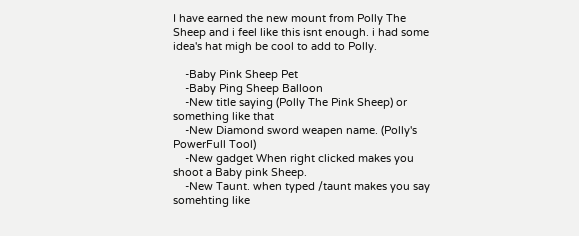I have earned the new mount from Polly The Sheep and i feel like this isnt enough. i had some idea's hat migh be cool to add to Polly.

    -Baby Pink Sheep Pet
    -Baby Ping Sheep Balloon
    -New title saying (Polly The Pink Sheep) or something like that
    -New Diamond sword weapen name. (Polly's PowerFull Tool)
    -New gadget When right clicked makes you shoot a Baby pink Sheep.
    -New Taunt. when typed /taunt makes you say somehting like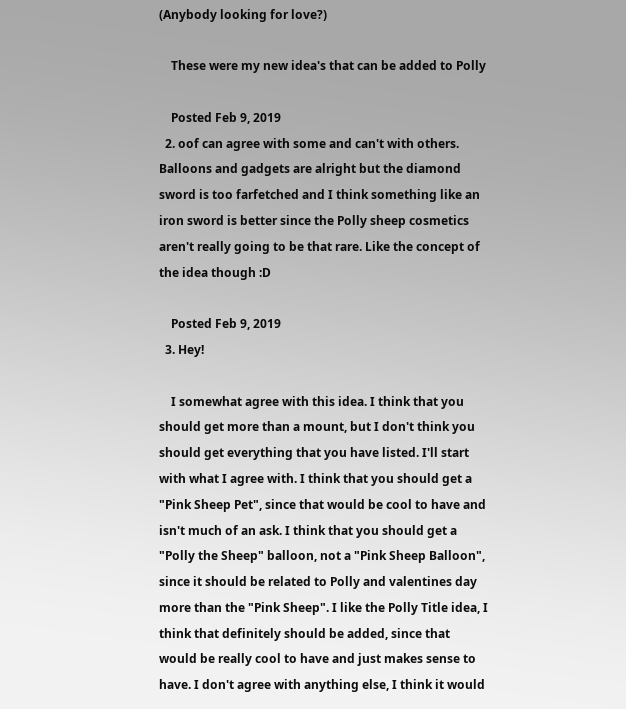(Anybody looking for love?)

    These were my new idea's that can be added to Polly

    Posted Feb 9, 2019
  2. oof can agree with some and can't with others. Balloons and gadgets are alright but the diamond sword is too farfetched and I think something like an iron sword is better since the Polly sheep cosmetics aren't really going to be that rare. Like the concept of the idea though :D

    Posted Feb 9, 2019
  3. Hey!

    I somewhat agree with this idea. I think that you should get more than a mount, but I don't think you should get everything that you have listed. I'll start with what I agree with. I think that you should get a "Pink Sheep Pet", since that would be cool to have and isn't much of an ask. I think that you should get a "Polly the Sheep" balloon, not a "Pink Sheep Balloon", since it should be related to Polly and valentines day more than the "Pink Sheep". I like the Polly Title idea, I think that definitely should be added, since that would be really cool to have and just makes sense to have. I don't agree with anything else, I think it would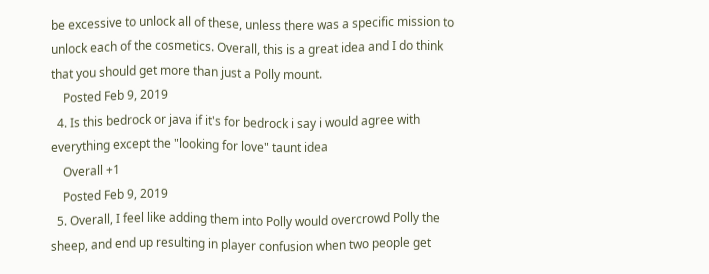be excessive to unlock all of these, unless there was a specific mission to unlock each of the cosmetics. Overall, this is a great idea and I do think that you should get more than just a Polly mount.
    Posted Feb 9, 2019
  4. Is this bedrock or java if it's for bedrock i say i would agree with everything except the "looking for love" taunt idea
    Overall +1
    Posted Feb 9, 2019
  5. Overall, I feel like adding them into Polly would overcrowd Polly the sheep, and end up resulting in player confusion when two people get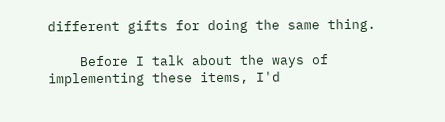different gifts for doing the same thing.

    Before I talk about the ways of implementing these items, I'd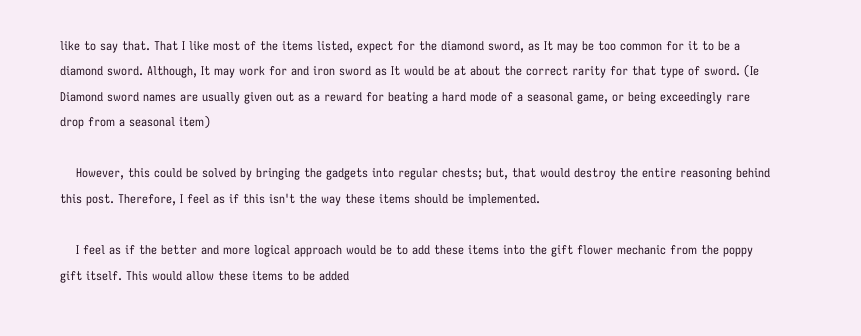like to say that. That I like most of the items listed, expect for the diamond sword, as It may be too common for it to be a diamond sword. Although, It may work for and iron sword as It would be at about the correct rarity for that type of sword. (Ie Diamond sword names are usually given out as a reward for beating a hard mode of a seasonal game, or being exceedingly rare drop from a seasonal item)

    However, this could be solved by bringing the gadgets into regular chests; but, that would destroy the entire reasoning behind this post. Therefore, I feel as if this isn't the way these items should be implemented.

    I feel as if the better and more logical approach would be to add these items into the gift flower mechanic from the poppy gift itself. This would allow these items to be added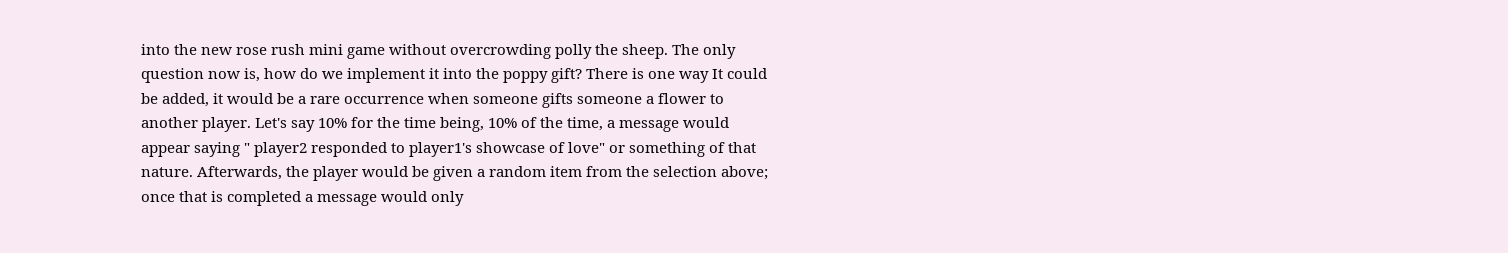into the new rose rush mini game without overcrowding polly the sheep. The only question now is, how do we implement it into the poppy gift? There is one way It could be added, it would be a rare occurrence when someone gifts someone a flower to another player. Let's say 10% for the time being, 10% of the time, a message would appear saying " player2 responded to player1's showcase of love" or something of that nature. Afterwards, the player would be given a random item from the selection above; once that is completed a message would only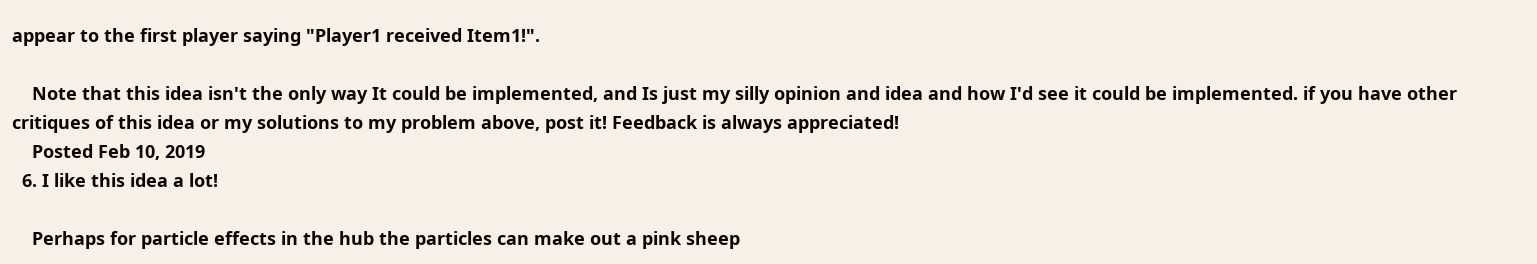appear to the first player saying "Player1 received Item1!".

    Note that this idea isn't the only way It could be implemented, and Is just my silly opinion and idea and how I'd see it could be implemented. if you have other critiques of this idea or my solutions to my problem above, post it! Feedback is always appreciated!
    Posted Feb 10, 2019
  6. I like this idea a lot!

    Perhaps for particle effects in the hub the particles can make out a pink sheep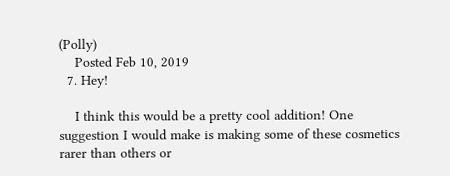(Polly)
    Posted Feb 10, 2019
  7. Hey!

    I think this would be a pretty cool addition! One suggestion I would make is making some of these cosmetics rarer than others or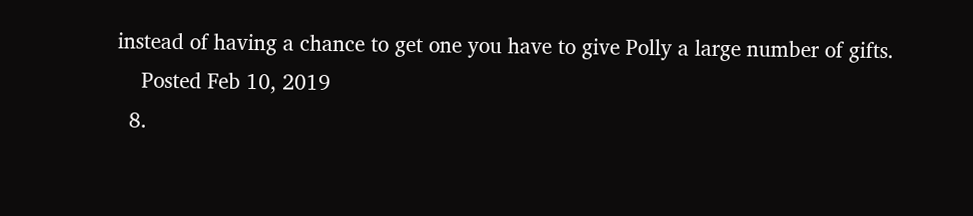instead of having a chance to get one you have to give Polly a large number of gifts.
    Posted Feb 10, 2019
  8.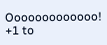Ooooooooooooo! +1 to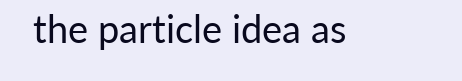the particle idea as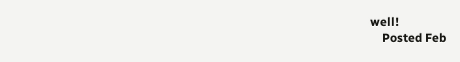well!
    Posted Feb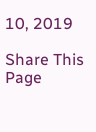10, 2019

Share This Page